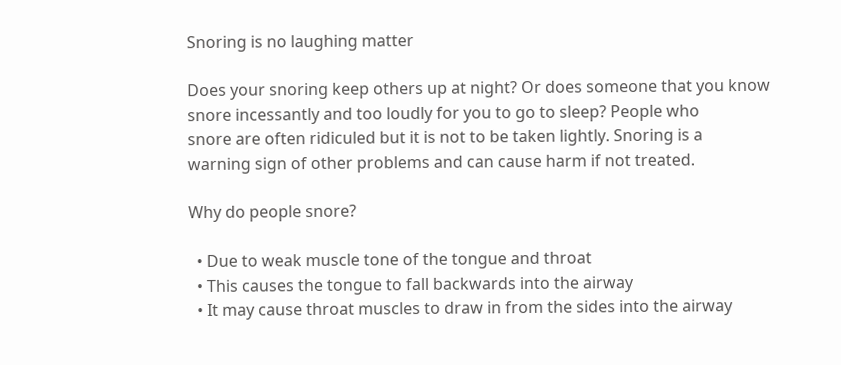Snoring is no laughing matter

Does your snoring keep others up at night? Or does someone that you know
snore incessantly and too loudly for you to go to sleep? People who
snore are often ridiculed but it is not to be taken lightly. Snoring is a
warning sign of other problems and can cause harm if not treated.

Why do people snore?

  • Due to weak muscle tone of the tongue and throat
  • This causes the tongue to fall backwards into the airway
  • It may cause throat muscles to draw in from the sides into the airway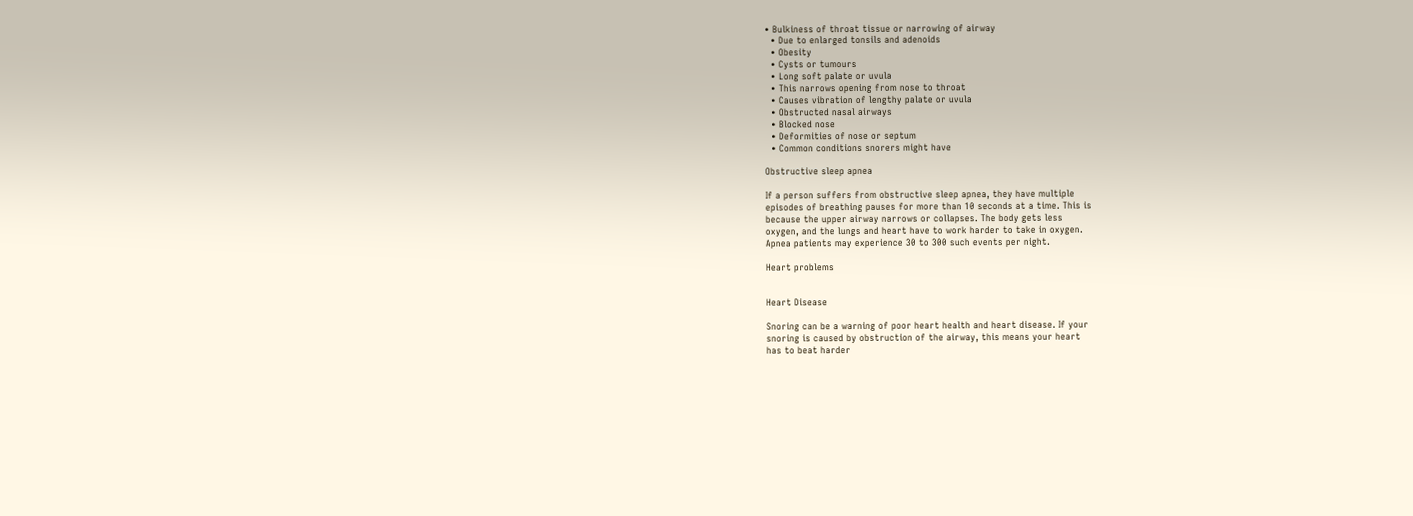• Bulkiness of throat tissue or narrowing of airway
  • Due to enlarged tonsils and adenoids
  • Obesity
  • Cysts or tumours
  • Long soft palate or uvula
  • This narrows opening from nose to throat
  • Causes vibration of lengthy palate or uvula
  • Obstructed nasal airways
  • Blocked nose
  • Deformities of nose or septum
  • Common conditions snorers might have

Obstructive sleep apnea

If a person suffers from obstructive sleep apnea, they have multiple
episodes of breathing pauses for more than 10 seconds at a time. This is
because the upper airway narrows or collapses. The body gets less
oxygen, and the lungs and heart have to work harder to take in oxygen.
Apnea patients may experience 30 to 300 such events per night.

Heart problems


Heart Disease

Snoring can be a warning of poor heart health and heart disease. If your
snoring is caused by obstruction of the airway, this means your heart
has to beat harder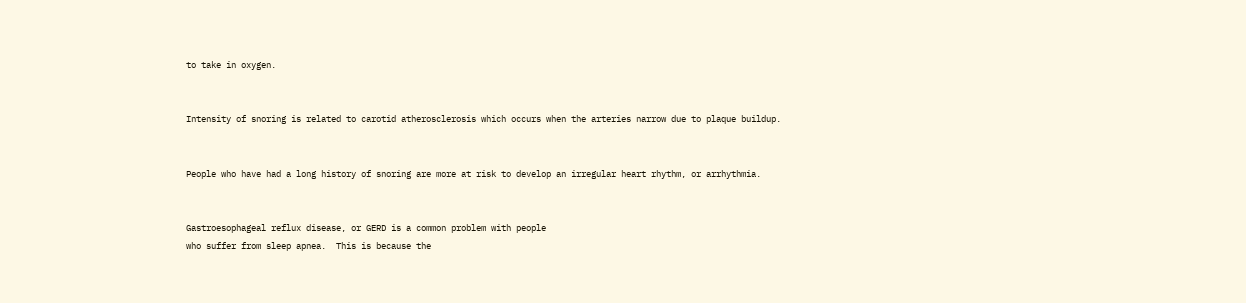to take in oxygen.


Intensity of snoring is related to carotid atherosclerosis which occurs when the arteries narrow due to plaque buildup.


People who have had a long history of snoring are more at risk to develop an irregular heart rhythm, or arrhythmia.


Gastroesophageal reflux disease, or GERD is a common problem with people
who suffer from sleep apnea.  This is because the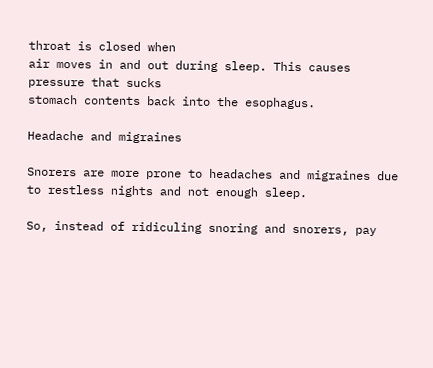throat is closed when
air moves in and out during sleep. This causes pressure that sucks
stomach contents back into the esophagus.

Headache and migraines

Snorers are more prone to headaches and migraines due to restless nights and not enough sleep.

So, instead of ridiculing snoring and snorers, pay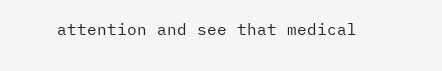attention and see that medical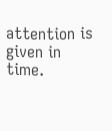attention is given in time.